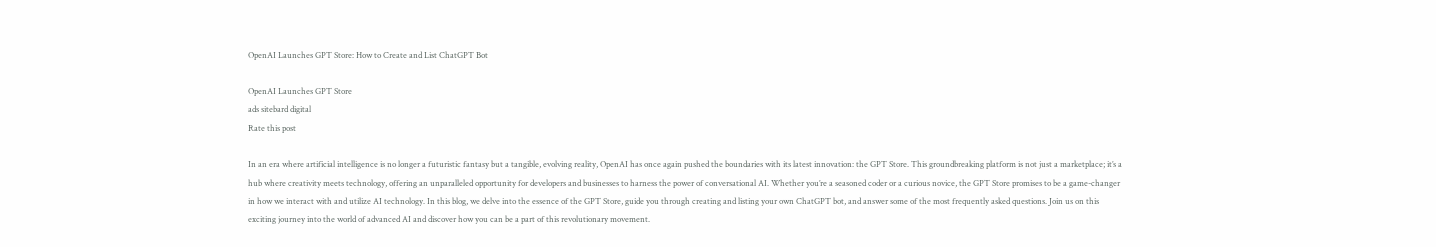OpenAI Launches GPT Store: How to Create and List ChatGPT Bot

OpenAI Launches GPT Store
ads sitebard digital
Rate this post

In an era where artificial intelligence is no longer a futuristic fantasy but a tangible, evolving reality, OpenAI has once again pushed the boundaries with its latest innovation: the GPT Store. This groundbreaking platform is not just a marketplace; it’s a hub where creativity meets technology, offering an unparalleled opportunity for developers and businesses to harness the power of conversational AI. Whether you’re a seasoned coder or a curious novice, the GPT Store promises to be a game-changer in how we interact with and utilize AI technology. In this blog, we delve into the essence of the GPT Store, guide you through creating and listing your own ChatGPT bot, and answer some of the most frequently asked questions. Join us on this exciting journey into the world of advanced AI and discover how you can be a part of this revolutionary movement.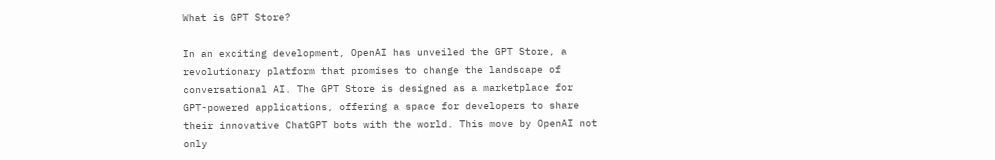What is GPT Store?

In an exciting development, OpenAI has unveiled the GPT Store, a revolutionary platform that promises to change the landscape of conversational AI. The GPT Store is designed as a marketplace for GPT-powered applications, offering a space for developers to share their innovative ChatGPT bots with the world. This move by OpenAI not only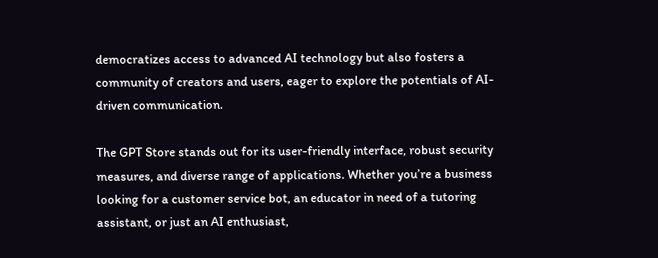democratizes access to advanced AI technology but also fosters a community of creators and users, eager to explore the potentials of AI-driven communication.

The GPT Store stands out for its user-friendly interface, robust security measures, and diverse range of applications. Whether you’re a business looking for a customer service bot, an educator in need of a tutoring assistant, or just an AI enthusiast,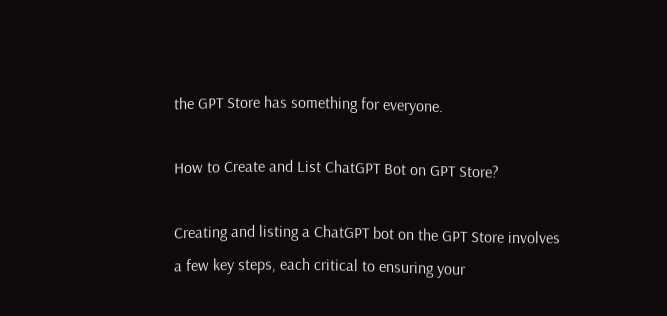the GPT Store has something for everyone.

How to Create and List ChatGPT Bot on GPT Store?

Creating and listing a ChatGPT bot on the GPT Store involves a few key steps, each critical to ensuring your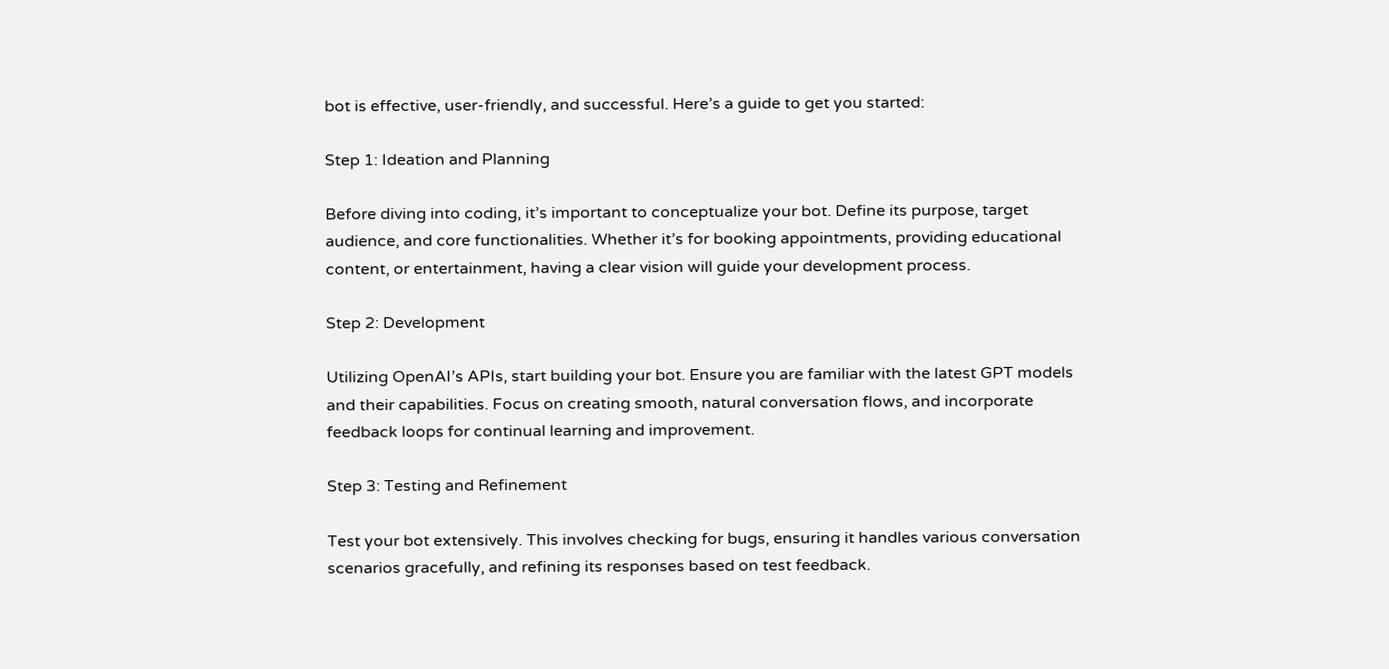bot is effective, user-friendly, and successful. Here’s a guide to get you started:

Step 1: Ideation and Planning

Before diving into coding, it’s important to conceptualize your bot. Define its purpose, target audience, and core functionalities. Whether it’s for booking appointments, providing educational content, or entertainment, having a clear vision will guide your development process.

Step 2: Development

Utilizing OpenAI’s APIs, start building your bot. Ensure you are familiar with the latest GPT models and their capabilities. Focus on creating smooth, natural conversation flows, and incorporate feedback loops for continual learning and improvement.

Step 3: Testing and Refinement

Test your bot extensively. This involves checking for bugs, ensuring it handles various conversation scenarios gracefully, and refining its responses based on test feedback.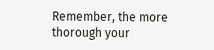Remember, the more thorough your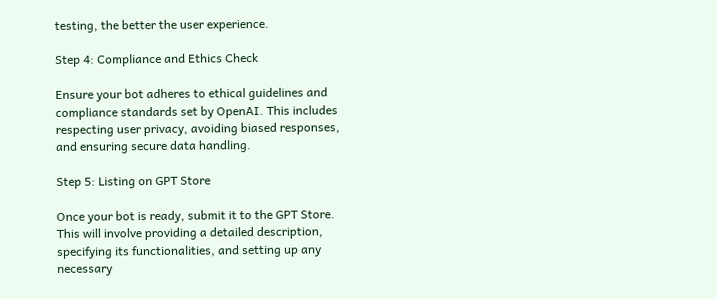testing, the better the user experience.

Step 4: Compliance and Ethics Check

Ensure your bot adheres to ethical guidelines and compliance standards set by OpenAI. This includes respecting user privacy, avoiding biased responses, and ensuring secure data handling.

Step 5: Listing on GPT Store

Once your bot is ready, submit it to the GPT Store. This will involve providing a detailed description, specifying its functionalities, and setting up any necessary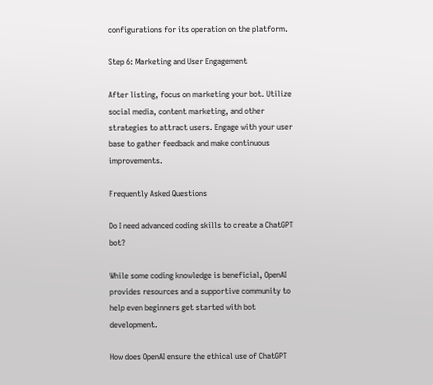configurations for its operation on the platform.

Step 6: Marketing and User Engagement

After listing, focus on marketing your bot. Utilize social media, content marketing, and other strategies to attract users. Engage with your user base to gather feedback and make continuous improvements.

Frequently Asked Questions

Do I need advanced coding skills to create a ChatGPT bot?

While some coding knowledge is beneficial, OpenAI provides resources and a supportive community to help even beginners get started with bot development.

How does OpenAI ensure the ethical use of ChatGPT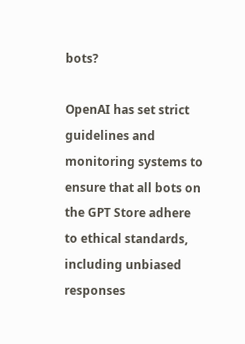bots?

OpenAI has set strict guidelines and monitoring systems to ensure that all bots on the GPT Store adhere to ethical standards, including unbiased responses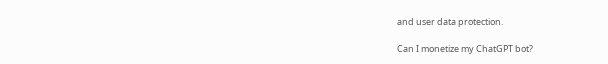and user data protection.

Can I monetize my ChatGPT bot?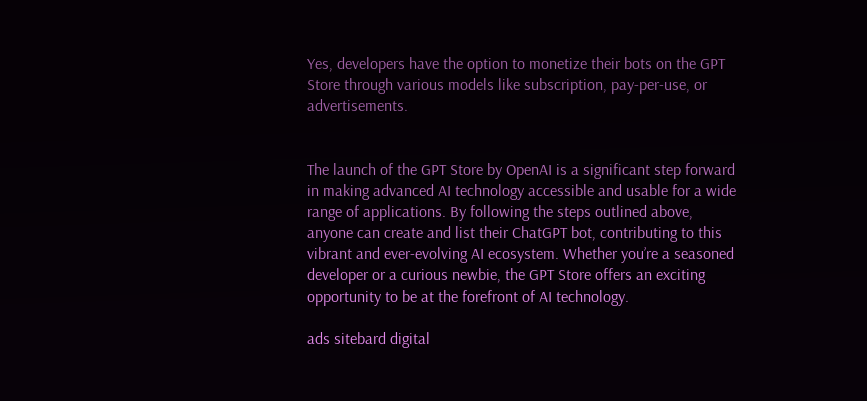Yes, developers have the option to monetize their bots on the GPT Store through various models like subscription, pay-per-use, or advertisements.


The launch of the GPT Store by OpenAI is a significant step forward in making advanced AI technology accessible and usable for a wide range of applications. By following the steps outlined above, anyone can create and list their ChatGPT bot, contributing to this vibrant and ever-evolving AI ecosystem. Whether you’re a seasoned developer or a curious newbie, the GPT Store offers an exciting opportunity to be at the forefront of AI technology.

ads sitebard digital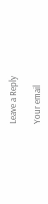Leave a Reply

Your email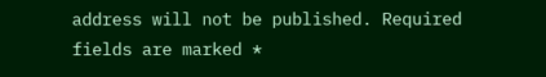address will not be published. Required fields are marked *